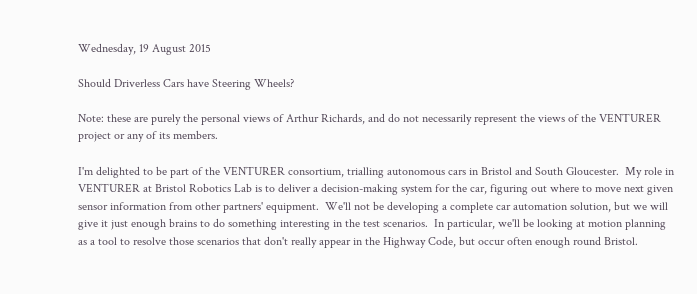Wednesday, 19 August 2015

Should Driverless Cars have Steering Wheels?

Note: these are purely the personal views of Arthur Richards, and do not necessarily represent the views of the VENTURER project or any of its members.

I'm delighted to be part of the VENTURER consortium, trialling autonomous cars in Bristol and South Gloucester.  My role in VENTURER at Bristol Robotics Lab is to deliver a decision-making system for the car, figuring out where to move next given sensor information from other partners' equipment.  We'll not be developing a complete car automation solution, but we will give it just enough brains to do something interesting in the test scenarios.  In particular, we'll be looking at motion planning as a tool to resolve those scenarios that don't really appear in the Highway Code, but occur often enough round Bristol.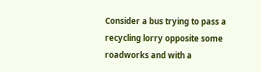Consider a bus trying to pass a recycling lorry opposite some roadworks and with a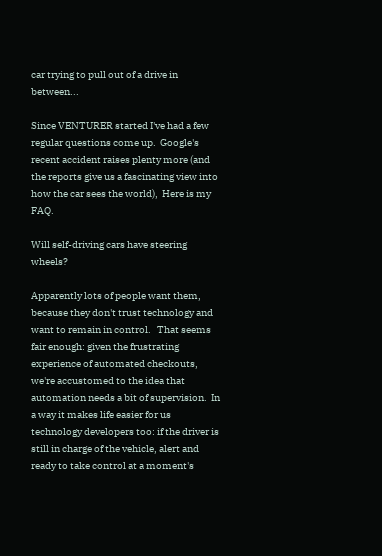car trying to pull out of a drive in between...

Since VENTURER started I've had a few regular questions come up.  Google's recent accident raises plenty more (and the reports give us a fascinating view into how the car sees the world),  Here is my FAQ.

Will self-driving cars have steering wheels?

Apparently lots of people want them, because they don't trust technology and want to remain in control.   That seems fair enough: given the frustrating experience of automated checkouts, we're accustomed to the idea that automation needs a bit of supervision.  In a way it makes life easier for us technology developers too: if the driver is still in charge of the vehicle, alert and ready to take control at a moment's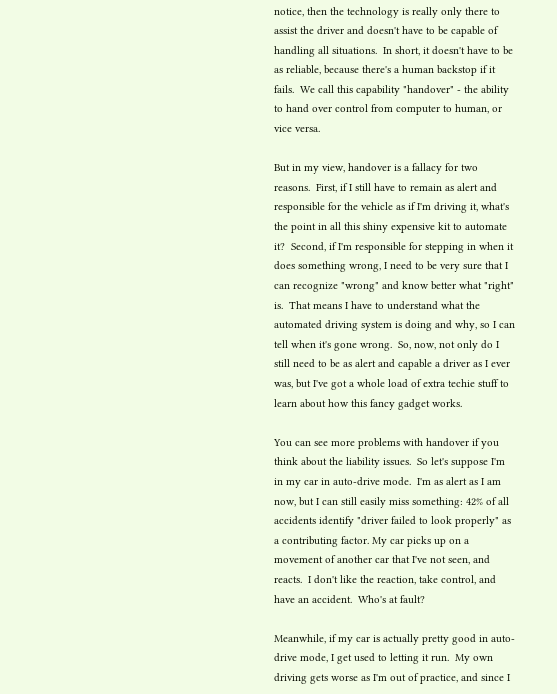notice, then the technology is really only there to assist the driver and doesn't have to be capable of handling all situations.  In short, it doesn't have to be as reliable, because there's a human backstop if it fails.  We call this capability "handover" - the ability to hand over control from computer to human, or vice versa.

But in my view, handover is a fallacy for two reasons.  First, if I still have to remain as alert and responsible for the vehicle as if I'm driving it, what's the point in all this shiny expensive kit to automate it?  Second, if I'm responsible for stepping in when it does something wrong, I need to be very sure that I can recognize "wrong" and know better what "right" is.  That means I have to understand what the automated driving system is doing and why, so I can tell when it's gone wrong.  So, now, not only do I still need to be as alert and capable a driver as I ever was, but I've got a whole load of extra techie stuff to learn about how this fancy gadget works.

You can see more problems with handover if you think about the liability issues.  So let's suppose I'm in my car in auto-drive mode.  I'm as alert as I am now, but I can still easily miss something: 42% of all accidents identify "driver failed to look properly" as a contributing factor. My car picks up on a movement of another car that I've not seen, and reacts.  I don't like the reaction, take control, and have an accident.  Who's at fault?

Meanwhile, if my car is actually pretty good in auto-drive mode, I get used to letting it run.  My own driving gets worse as I'm out of practice, and since I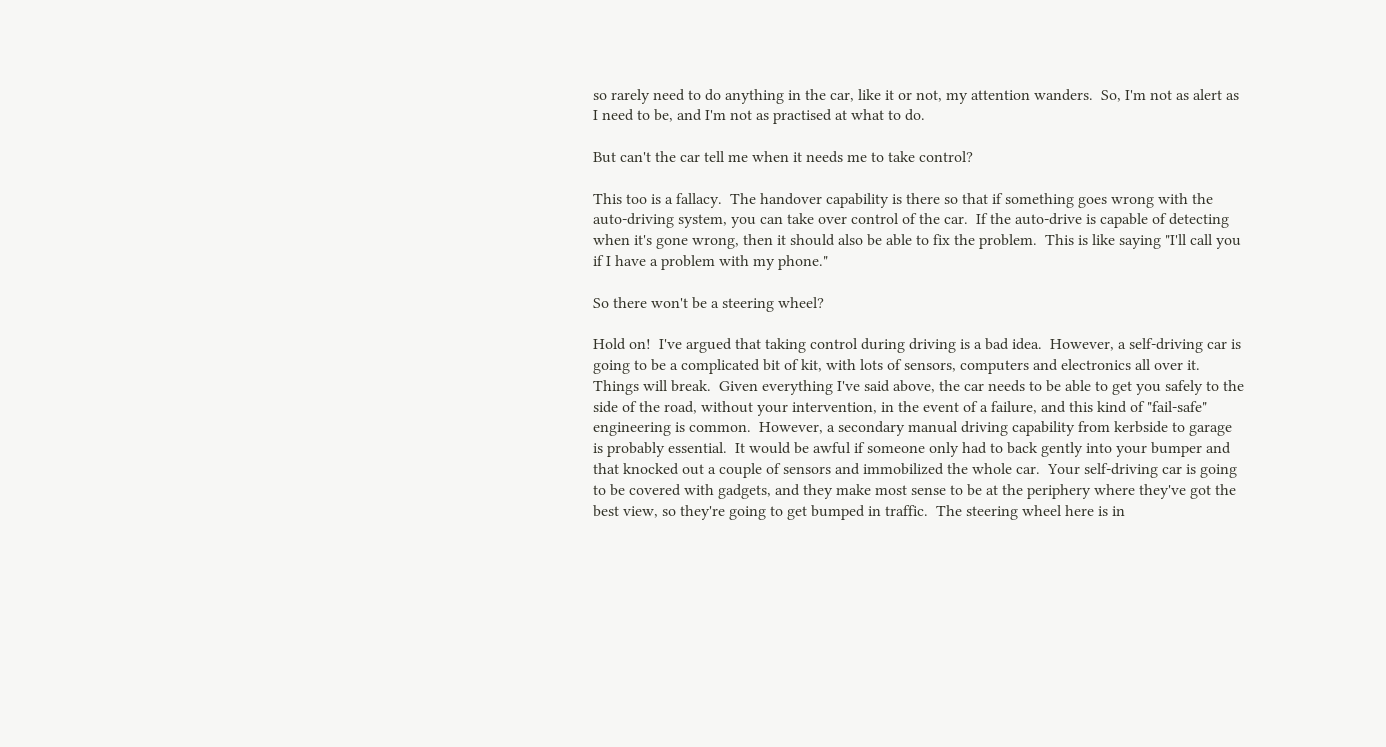so rarely need to do anything in the car, like it or not, my attention wanders.  So, I'm not as alert as I need to be, and I'm not as practised at what to do.

But can't the car tell me when it needs me to take control?

This too is a fallacy.  The handover capability is there so that if something goes wrong with the auto-driving system, you can take over control of the car.  If the auto-drive is capable of detecting when it's gone wrong, then it should also be able to fix the problem.  This is like saying "I'll call you if I have a problem with my phone."

So there won't be a steering wheel?

Hold on!  I've argued that taking control during driving is a bad idea.  However, a self-driving car is going to be a complicated bit of kit, with lots of sensors, computers and electronics all over it.  Things will break.  Given everything I've said above, the car needs to be able to get you safely to the side of the road, without your intervention, in the event of a failure, and this kind of "fail-safe" engineering is common.  However, a secondary manual driving capability from kerbside to garage is probably essential.  It would be awful if someone only had to back gently into your bumper and that knocked out a couple of sensors and immobilized the whole car.  Your self-driving car is going to be covered with gadgets, and they make most sense to be at the periphery where they've got the best view, so they're going to get bumped in traffic.  The steering wheel here is in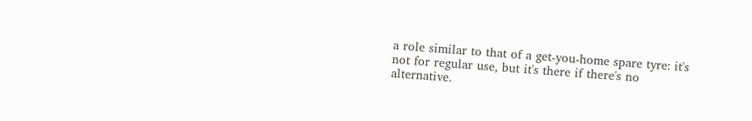a role similar to that of a get-you-home spare tyre: it's not for regular use, but it's there if there's no alternative.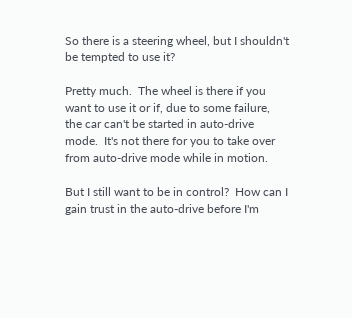So there is a steering wheel, but I shouldn't be tempted to use it?

Pretty much.  The wheel is there if you want to use it or if, due to some failure, the car can't be started in auto-drive mode.  It's not there for you to take over from auto-drive mode while in motion.

But I still want to be in control?  How can I gain trust in the auto-drive before I'm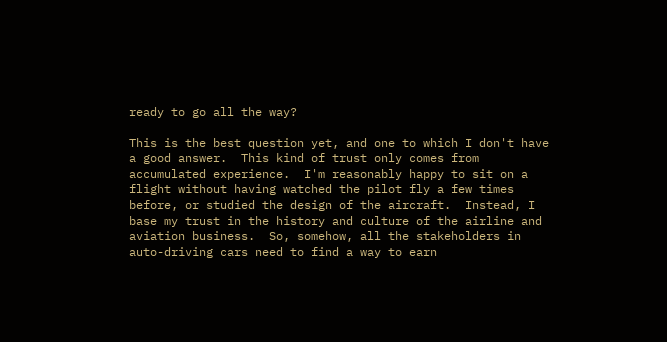ready to go all the way?

This is the best question yet, and one to which I don't have a good answer.  This kind of trust only comes from accumulated experience.  I'm reasonably happy to sit on a flight without having watched the pilot fly a few times before, or studied the design of the aircraft.  Instead, I base my trust in the history and culture of the airline and aviation business.  So, somehow, all the stakeholders in auto-driving cars need to find a way to earn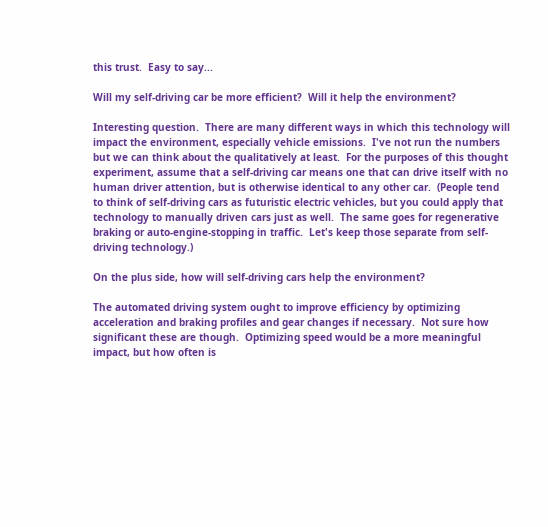this trust.  Easy to say...

Will my self-driving car be more efficient?  Will it help the environment?

Interesting question.  There are many different ways in which this technology will impact the environment, especially vehicle emissions.  I've not run the numbers but we can think about the qualitatively at least.  For the purposes of this thought experiment, assume that a self-driving car means one that can drive itself with no human driver attention, but is otherwise identical to any other car.  (People tend to think of self-driving cars as futuristic electric vehicles, but you could apply that technology to manually driven cars just as well.  The same goes for regenerative braking or auto-engine-stopping in traffic.  Let's keep those separate from self-driving technology.)

On the plus side, how will self-driving cars help the environment?

The automated driving system ought to improve efficiency by optimizing acceleration and braking profiles and gear changes if necessary.  Not sure how significant these are though.  Optimizing speed would be a more meaningful impact, but how often is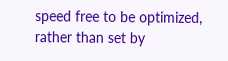speed free to be optimized, rather than set by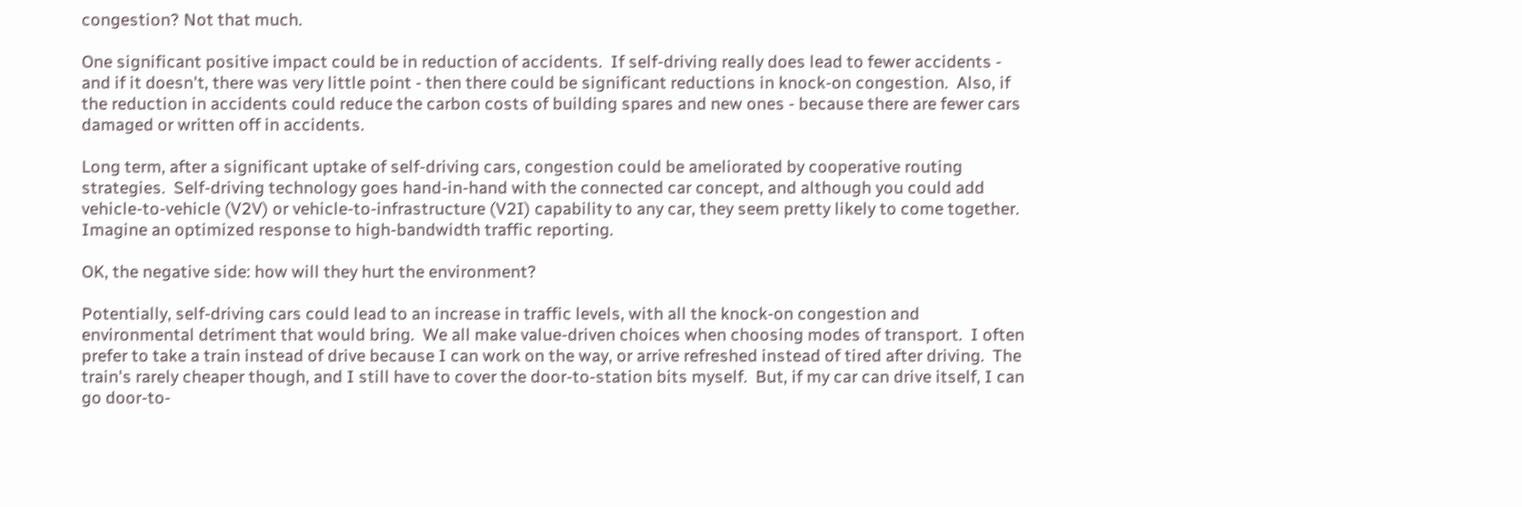congestion? Not that much.

One significant positive impact could be in reduction of accidents.  If self-driving really does lead to fewer accidents - and if it doesn't, there was very little point - then there could be significant reductions in knock-on congestion.  Also, if the reduction in accidents could reduce the carbon costs of building spares and new ones - because there are fewer cars damaged or written off in accidents.

Long term, after a significant uptake of self-driving cars, congestion could be ameliorated by cooperative routing strategies.  Self-driving technology goes hand-in-hand with the connected car concept, and although you could add vehicle-to-vehicle (V2V) or vehicle-to-infrastructure (V2I) capability to any car, they seem pretty likely to come together.  Imagine an optimized response to high-bandwidth traffic reporting.

OK, the negative side: how will they hurt the environment?

Potentially, self-driving cars could lead to an increase in traffic levels, with all the knock-on congestion and environmental detriment that would bring.  We all make value-driven choices when choosing modes of transport.  I often prefer to take a train instead of drive because I can work on the way, or arrive refreshed instead of tired after driving.  The train's rarely cheaper though, and I still have to cover the door-to-station bits myself.  But, if my car can drive itself, I can go door-to-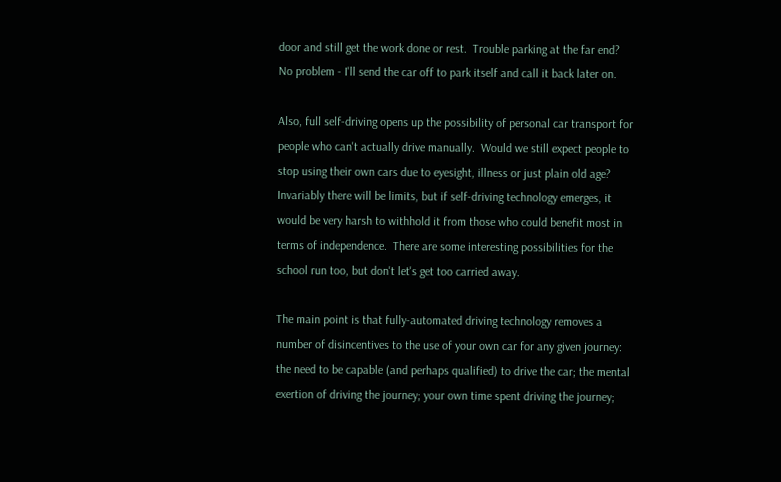door and still get the work done or rest.  Trouble parking at the far end?  No problem - I'll send the car off to park itself and call it back later on.

Also, full self-driving opens up the possibility of personal car transport for people who can't actually drive manually.  Would we still expect people to stop using their own cars due to eyesight, illness or just plain old age?  Invariably there will be limits, but if self-driving technology emerges, it would be very harsh to withhold it from those who could benefit most in terms of independence.  There are some interesting possibilities for the school run too, but don't let's get too carried away.

The main point is that fully-automated driving technology removes a number of disincentives to the use of your own car for any given journey: the need to be capable (and perhaps qualified) to drive the car; the mental exertion of driving the journey; your own time spent driving the journey;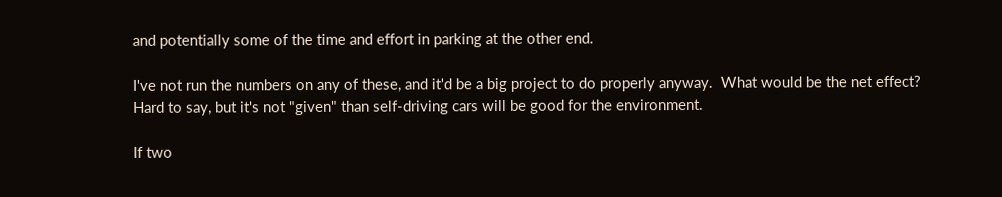and potentially some of the time and effort in parking at the other end.

I've not run the numbers on any of these, and it'd be a big project to do properly anyway.  What would be the net effect?  Hard to say, but it's not "given" than self-driving cars will be good for the environment.

If two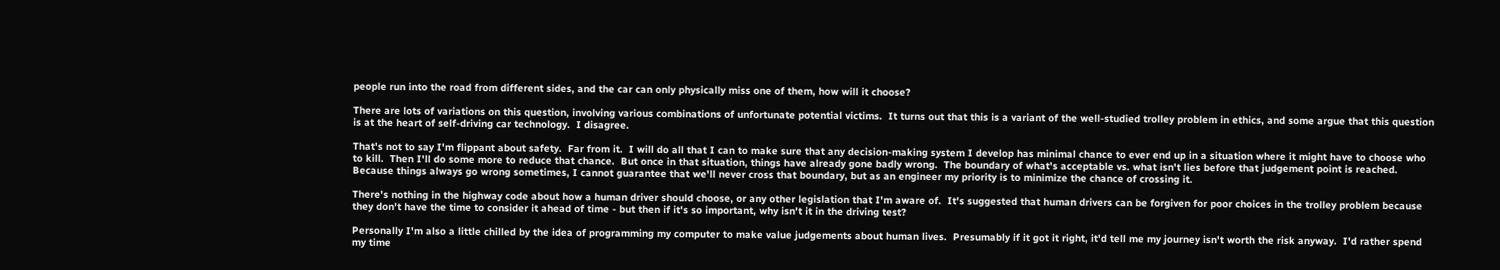people run into the road from different sides, and the car can only physically miss one of them, how will it choose?

There are lots of variations on this question, involving various combinations of unfortunate potential victims.  It turns out that this is a variant of the well-studied trolley problem in ethics, and some argue that this question is at the heart of self-driving car technology.  I disagree.

That's not to say I'm flippant about safety.  Far from it.  I will do all that I can to make sure that any decision-making system I develop has minimal chance to ever end up in a situation where it might have to choose who to kill.  Then I'll do some more to reduce that chance.  But once in that situation, things have already gone badly wrong.  The boundary of what's acceptable vs. what isn't lies before that judgement point is reached.  Because things always go wrong sometimes, I cannot guarantee that we'll never cross that boundary, but as an engineer my priority is to minimize the chance of crossing it.

There's nothing in the highway code about how a human driver should choose, or any other legislation that I'm aware of.  It's suggested that human drivers can be forgiven for poor choices in the trolley problem because they don't have the time to consider it ahead of time - but then if it's so important, why isn't it in the driving test?

Personally I'm also a little chilled by the idea of programming my computer to make value judgements about human lives.  Presumably if it got it right, it'd tell me my journey isn't worth the risk anyway.  I'd rather spend my time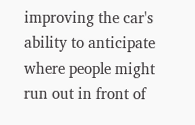improving the car's ability to anticipate where people might run out in front of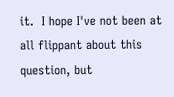it.  I hope I've not been at all flippant about this question, but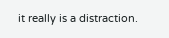it really is a distraction.